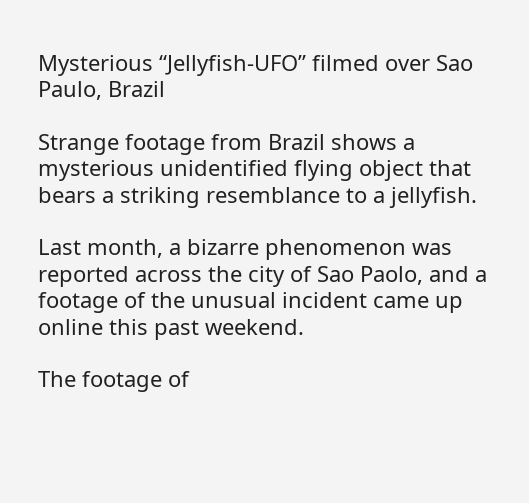Mysterious “Jellyfish-UFO” filmed over Sao Paulo, Brazil

Strange footage from Brazil shows a mysterious unidentified flying object that bears a striking resemblance to a jellyfish.

Last month, a bizarre phenomenon was reported across the city of Sao Paolo, and a footage of the unusual incident came up online this past weekend.

The footage of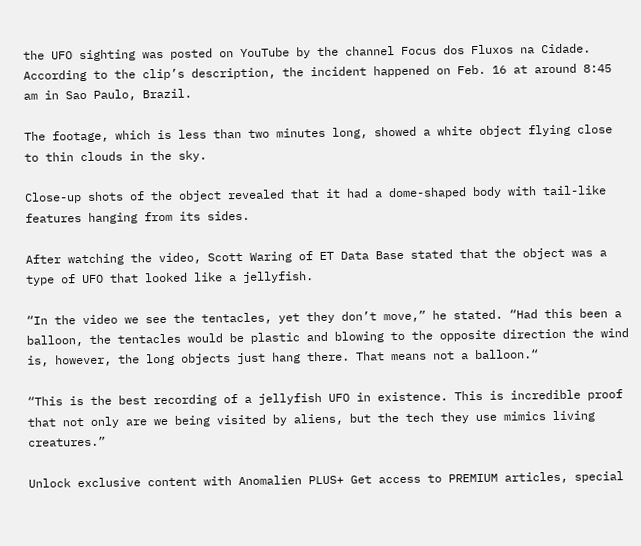the UFO sighting was posted on YouTube by the channel Focus dos Fluxos na Cidade. According to the clip’s description, the incident happened on Feb. 16 at around 8:45 am in Sao Paulo, Brazil.

The footage, which is less than two minutes long, showed a white object flying close to thin clouds in the sky.

Close-up shots of the object revealed that it had a dome-shaped body with tail-like features hanging from its sides.

After watching the video, Scott Waring of ET Data Base stated that the object was a type of UFO that looked like a jellyfish.

“In the video we see the tentacles, yet they don’t move,” he stated. “Had this been a balloon, the tentacles would be plastic and blowing to the opposite direction the wind is, however, the long objects just hang there. That means not a balloon.“

“This is the best recording of a jellyfish UFO in existence. This is incredible proof that not only are we being visited by aliens, but the tech they use mimics living creatures.”

Unlock exclusive content with Anomalien PLUS+ Get access to PREMIUM articles, special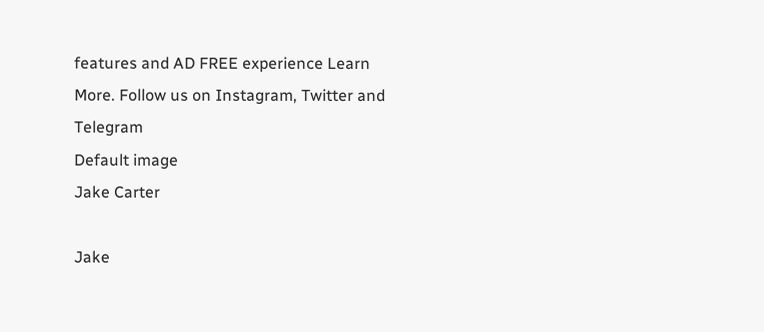features and AD FREE experience Learn More. Follow us on Instagram, Twitter and Telegram
Default image
Jake Carter

Jake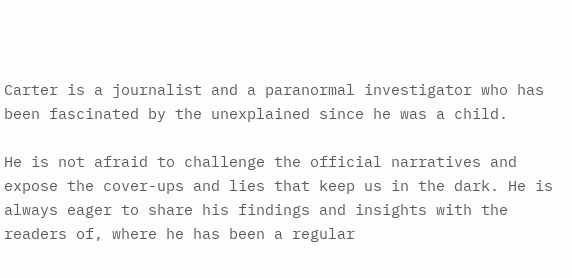Carter is a journalist and a paranormal investigator who has been fascinated by the unexplained since he was a child.

He is not afraid to challenge the official narratives and expose the cover-ups and lies that keep us in the dark. He is always eager to share his findings and insights with the readers of, where he has been a regular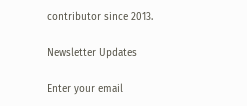contributor since 2013.

Newsletter Updates

Enter your email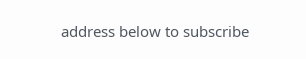address below to subscribe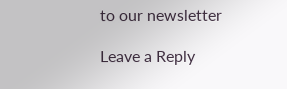to our newsletter

Leave a Reply